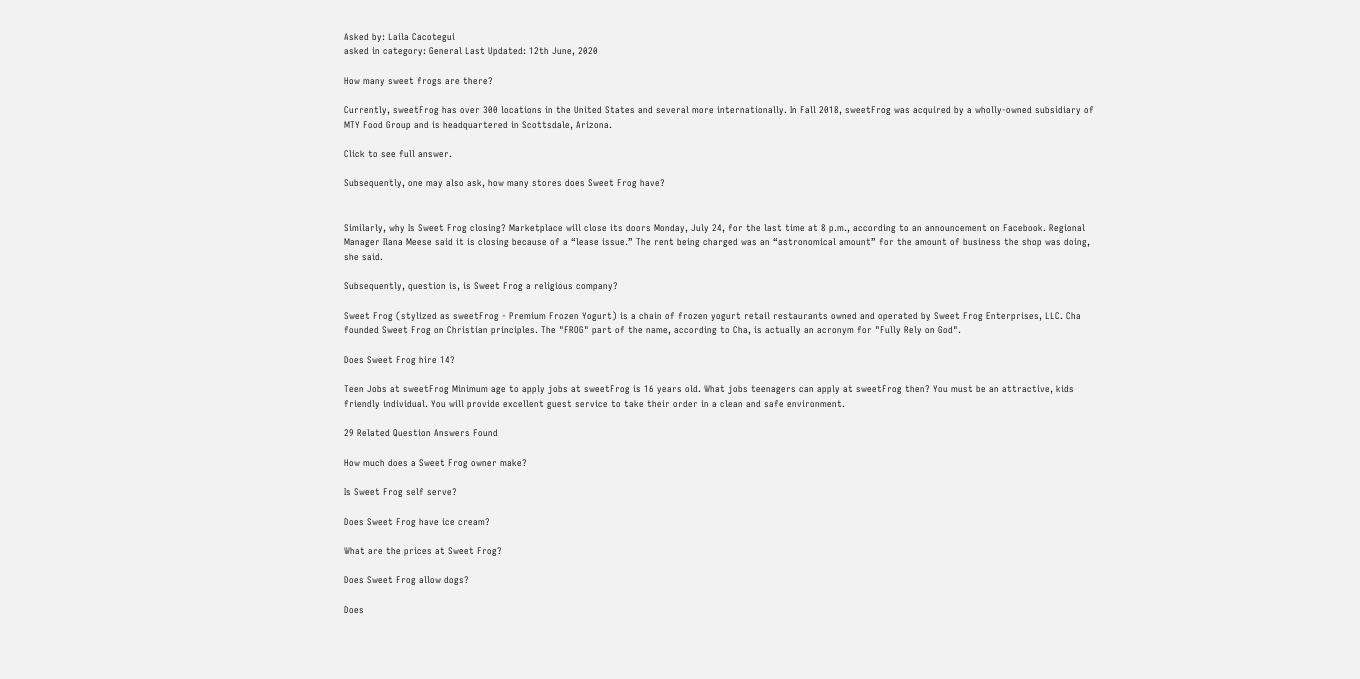Asked by: Laila Cacotegui
asked in category: General Last Updated: 12th June, 2020

How many sweet frogs are there?

Currently, sweetFrog has over 300 locations in the United States and several more internationally. In Fall 2018, sweetFrog was acquired by a wholly-owned subsidiary of MTY Food Group and is headquartered in Scottsdale, Arizona.

Click to see full answer.

Subsequently, one may also ask, how many stores does Sweet Frog have?


Similarly, why Is Sweet Frog closing? Marketplace will close its doors Monday, July 24, for the last time at 8 p.m., according to an announcement on Facebook. Regional Manager Ilana Meese said it is closing because of a “lease issue.” The rent being charged was an “astronomical amount” for the amount of business the shop was doing, she said.

Subsequently, question is, is Sweet Frog a religious company?

Sweet Frog (stylized as sweetFrog - Premium Frozen Yogurt) is a chain of frozen yogurt retail restaurants owned and operated by Sweet Frog Enterprises, LLC. Cha founded Sweet Frog on Christian principles. The "FROG" part of the name, according to Cha, is actually an acronym for "Fully Rely on God".

Does Sweet Frog hire 14?

Teen Jobs at sweetFrog Minimum age to apply jobs at sweetFrog is 16 years old. What jobs teenagers can apply at sweetFrog then? You must be an attractive, kids friendly individual. You will provide excellent guest service to take their order in a clean and safe environment.

29 Related Question Answers Found

How much does a Sweet Frog owner make?

Is Sweet Frog self serve?

Does Sweet Frog have ice cream?

What are the prices at Sweet Frog?

Does Sweet Frog allow dogs?

Does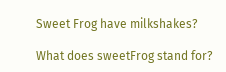Sweet Frog have milkshakes?

What does sweetFrog stand for?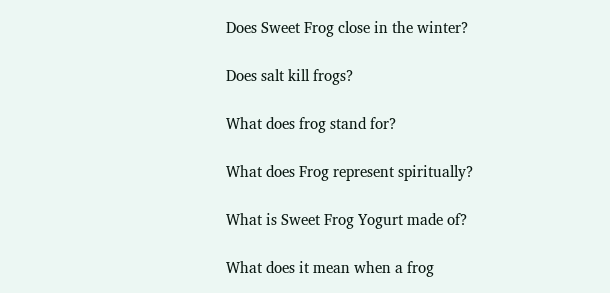Does Sweet Frog close in the winter?

Does salt kill frogs?

What does frog stand for?

What does Frog represent spiritually?

What is Sweet Frog Yogurt made of?

What does it mean when a frog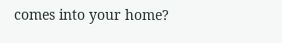comes into your home?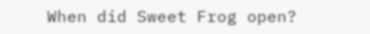When did Sweet Frog open?